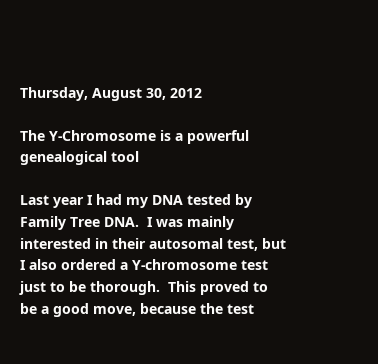Thursday, August 30, 2012

The Y-Chromosome is a powerful genealogical tool

Last year I had my DNA tested by Family Tree DNA.  I was mainly interested in their autosomal test, but I also ordered a Y-chromosome test just to be thorough.  This proved to be a good move, because the test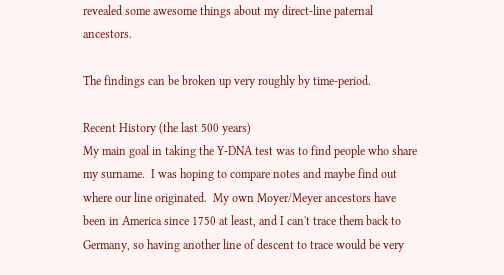revealed some awesome things about my direct-line paternal ancestors.

The findings can be broken up very roughly by time-period.

Recent History (the last 500 years)
My main goal in taking the Y-DNA test was to find people who share my surname.  I was hoping to compare notes and maybe find out where our line originated.  My own Moyer/Meyer ancestors have been in America since 1750 at least, and I can't trace them back to Germany, so having another line of descent to trace would be very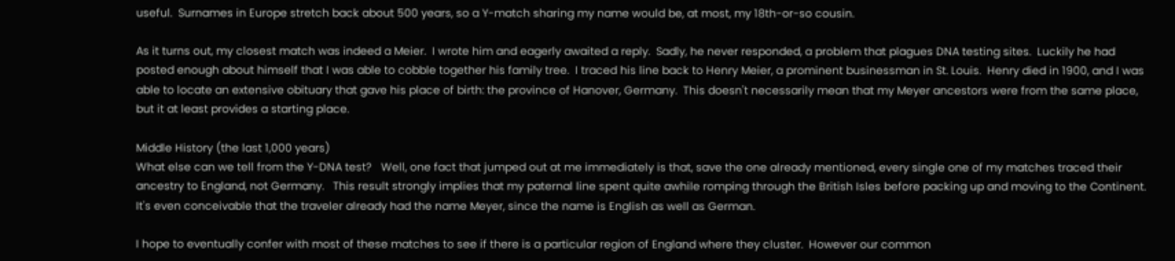useful.  Surnames in Europe stretch back about 500 years, so a Y-match sharing my name would be, at most, my 18th-or-so cousin.

As it turns out, my closest match was indeed a Meier.  I wrote him and eagerly awaited a reply.  Sadly, he never responded, a problem that plagues DNA testing sites.  Luckily he had posted enough about himself that I was able to cobble together his family tree.  I traced his line back to Henry Meier, a prominent businessman in St. Louis.  Henry died in 1900, and I was able to locate an extensive obituary that gave his place of birth: the province of Hanover, Germany.  This doesn't necessarily mean that my Meyer ancestors were from the same place, but it at least provides a starting place.

Middle History (the last 1,000 years)
What else can we tell from the Y-DNA test?   Well, one fact that jumped out at me immediately is that, save the one already mentioned, every single one of my matches traced their ancestry to England, not Germany.   This result strongly implies that my paternal line spent quite awhile romping through the British Isles before packing up and moving to the Continent.   It's even conceivable that the traveler already had the name Meyer, since the name is English as well as German.

I hope to eventually confer with most of these matches to see if there is a particular region of England where they cluster.  However our common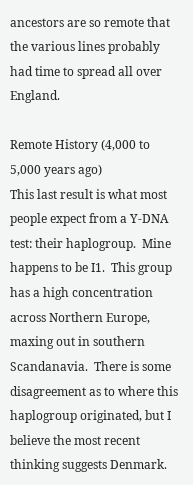ancestors are so remote that the various lines probably had time to spread all over England.

Remote History (4,000 to 5,000 years ago)
This last result is what most people expect from a Y-DNA test: their haplogroup.  Mine happens to be I1.  This group has a high concentration across Northern Europe, maxing out in southern Scandanavia.  There is some disagreement as to where this haplogroup originated, but I believe the most recent thinking suggests Denmark.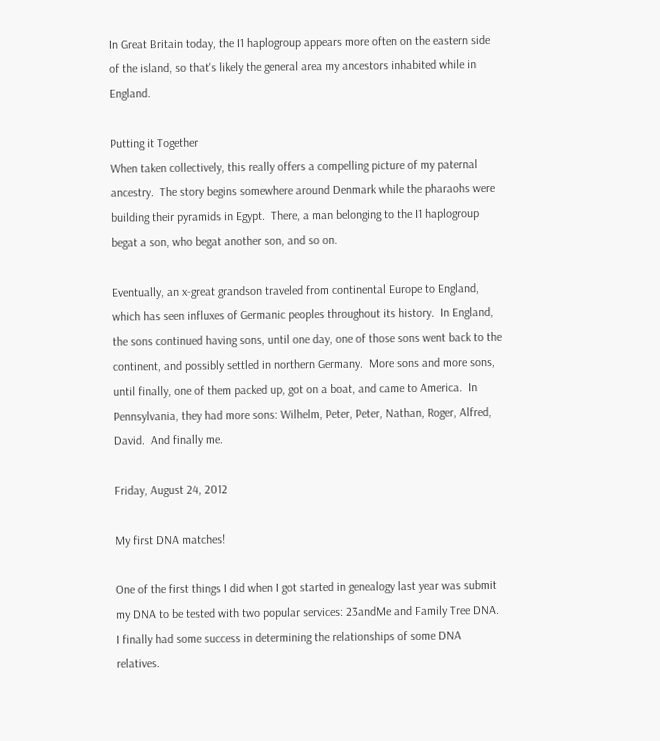In Great Britain today, the I1 haplogroup appears more often on the eastern side of the island, so that's likely the general area my ancestors inhabited while in England.

Putting it Together
When taken collectively, this really offers a compelling picture of my paternal ancestry.  The story begins somewhere around Denmark while the pharaohs were building their pyramids in Egypt.  There, a man belonging to the I1 haplogroup begat a son, who begat another son, and so on.

Eventually, an x-great grandson traveled from continental Europe to England, which has seen influxes of Germanic peoples throughout its history.  In England, the sons continued having sons, until one day, one of those sons went back to the continent, and possibly settled in northern Germany.  More sons and more sons, until finally, one of them packed up, got on a boat, and came to America.  In Pennsylvania, they had more sons: Wilhelm, Peter, Peter, Nathan, Roger, Alfred, David.  And finally me.

Friday, August 24, 2012

My first DNA matches!

One of the first things I did when I got started in genealogy last year was submit my DNA to be tested with two popular services: 23andMe and Family Tree DNA.  I finally had some success in determining the relationships of some DNA relatives.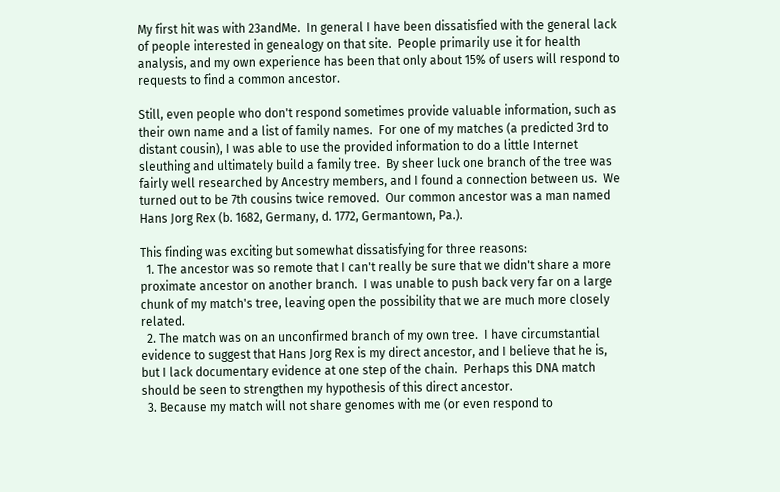My first hit was with 23andMe.  In general I have been dissatisfied with the general lack of people interested in genealogy on that site.  People primarily use it for health analysis, and my own experience has been that only about 15% of users will respond to requests to find a common ancestor.

Still, even people who don't respond sometimes provide valuable information, such as their own name and a list of family names.  For one of my matches (a predicted 3rd to distant cousin), I was able to use the provided information to do a little Internet sleuthing and ultimately build a family tree.  By sheer luck one branch of the tree was fairly well researched by Ancestry members, and I found a connection between us.  We turned out to be 7th cousins twice removed.  Our common ancestor was a man named Hans Jorg Rex (b. 1682, Germany, d. 1772, Germantown, Pa.).

This finding was exciting but somewhat dissatisfying for three reasons:
  1. The ancestor was so remote that I can't really be sure that we didn't share a more proximate ancestor on another branch.  I was unable to push back very far on a large chunk of my match's tree, leaving open the possibility that we are much more closely related.
  2. The match was on an unconfirmed branch of my own tree.  I have circumstantial evidence to suggest that Hans Jorg Rex is my direct ancestor, and I believe that he is, but I lack documentary evidence at one step of the chain.  Perhaps this DNA match should be seen to strengthen my hypothesis of this direct ancestor.
  3. Because my match will not share genomes with me (or even respond to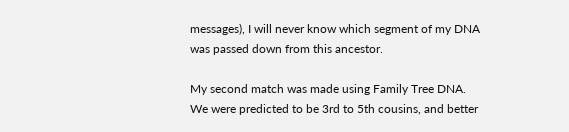messages), I will never know which segment of my DNA was passed down from this ancestor.

My second match was made using Family Tree DNA.  We were predicted to be 3rd to 5th cousins, and better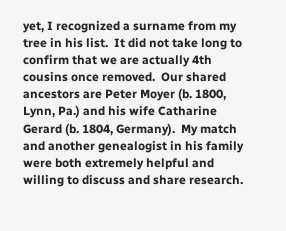yet, I recognized a surname from my tree in his list.  It did not take long to confirm that we are actually 4th cousins once removed.  Our shared ancestors are Peter Moyer (b. 1800, Lynn, Pa.) and his wife Catharine Gerard (b. 1804, Germany).  My match and another genealogist in his family were both extremely helpful and willing to discuss and share research.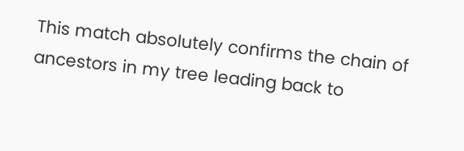This match absolutely confirms the chain of ancestors in my tree leading back to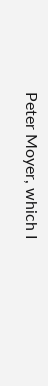Peter Moyer, which I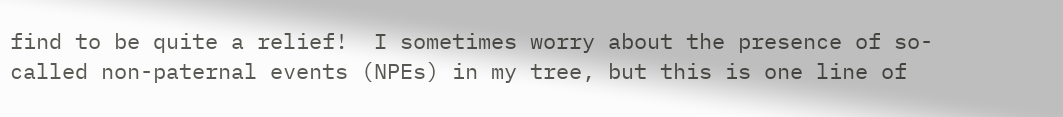find to be quite a relief!  I sometimes worry about the presence of so-called non-paternal events (NPEs) in my tree, but this is one line of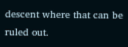descent where that can be ruled out.